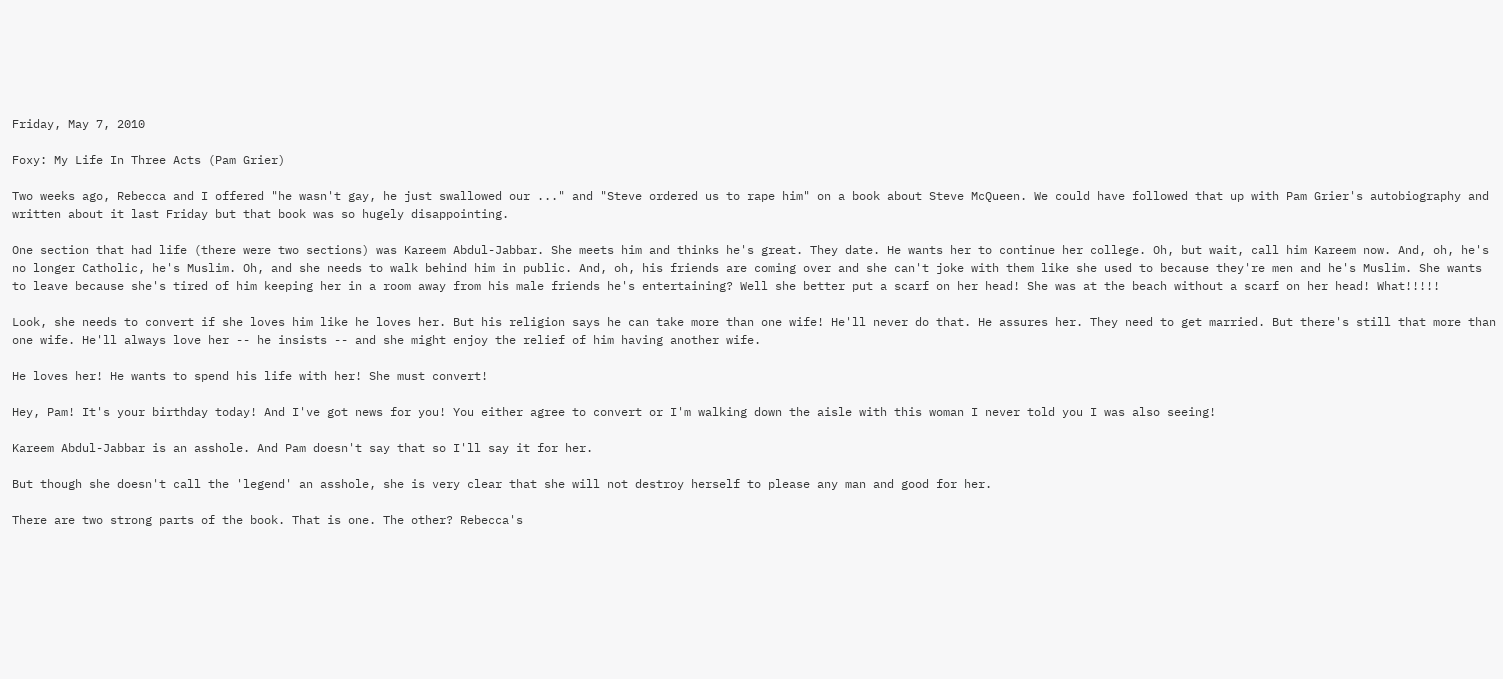Friday, May 7, 2010

Foxy: My Life In Three Acts (Pam Grier)

Two weeks ago, Rebecca and I offered "he wasn't gay, he just swallowed our ..." and "Steve ordered us to rape him" on a book about Steve McQueen. We could have followed that up with Pam Grier's autobiography and written about it last Friday but that book was so hugely disappointing.

One section that had life (there were two sections) was Kareem Abdul-Jabbar. She meets him and thinks he's great. They date. He wants her to continue her college. Oh, but wait, call him Kareem now. And, oh, he's no longer Catholic, he's Muslim. Oh, and she needs to walk behind him in public. And, oh, his friends are coming over and she can't joke with them like she used to because they're men and he's Muslim. She wants to leave because she's tired of him keeping her in a room away from his male friends he's entertaining? Well she better put a scarf on her head! She was at the beach without a scarf on her head! What!!!!!

Look, she needs to convert if she loves him like he loves her. But his religion says he can take more than one wife! He'll never do that. He assures her. They need to get married. But there's still that more than one wife. He'll always love her -- he insists -- and she might enjoy the relief of him having another wife.

He loves her! He wants to spend his life with her! She must convert!

Hey, Pam! It's your birthday today! And I've got news for you! You either agree to convert or I'm walking down the aisle with this woman I never told you I was also seeing!

Kareem Abdul-Jabbar is an asshole. And Pam doesn't say that so I'll say it for her.

But though she doesn't call the 'legend' an asshole, she is very clear that she will not destroy herself to please any man and good for her.

There are two strong parts of the book. That is one. The other? Rebecca's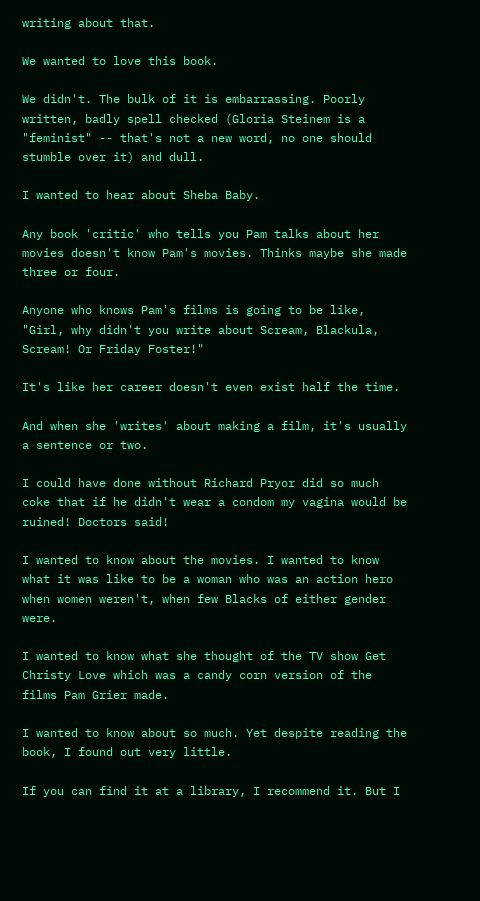writing about that.

We wanted to love this book.

We didn't. The bulk of it is embarrassing. Poorly written, badly spell checked (Gloria Steinem is a "feminist" -- that's not a new word, no one should stumble over it) and dull.

I wanted to hear about Sheba Baby.

Any book 'critic' who tells you Pam talks about her movies doesn't know Pam's movies. Thinks maybe she made three or four.

Anyone who knows Pam's films is going to be like, "Girl, why didn't you write about Scream, Blackula, Scream! Or Friday Foster!"

It's like her career doesn't even exist half the time.

And when she 'writes' about making a film, it's usually a sentence or two.

I could have done without Richard Pryor did so much coke that if he didn't wear a condom my vagina would be ruined! Doctors said!

I wanted to know about the movies. I wanted to know what it was like to be a woman who was an action hero when women weren't, when few Blacks of either gender were.

I wanted to know what she thought of the TV show Get Christy Love which was a candy corn version of the films Pam Grier made.

I wanted to know about so much. Yet despite reading the book, I found out very little.

If you can find it at a library, I recommend it. But I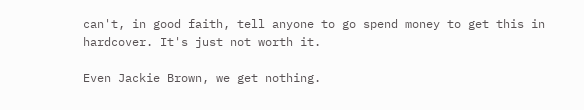can't, in good faith, tell anyone to go spend money to get this in hardcover. It's just not worth it.

Even Jackie Brown, we get nothing.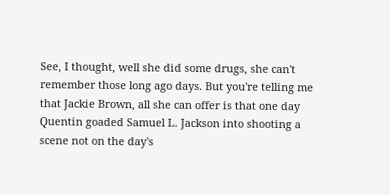See, I thought, well she did some drugs, she can't remember those long ago days. But you're telling me that Jackie Brown, all she can offer is that one day Quentin goaded Samuel L. Jackson into shooting a scene not on the day's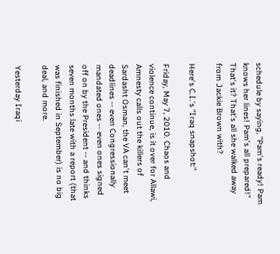schedule by saying, "Pam's ready! Pam knows her lines! Pam's all prepared!" That's it? That's all she walked away from Jackie Brown with?

Here's C.I.'s "Iraq snapshot:"

Friday, May 7, 2010. Chaos and violence continue, is it over for Allawi, Amnesty calls out the killers of Sardasht Osman, the VA can't meet deadlines -- even Congressionally mandated ones -- even ones signed off on by the President -- and thinks seven months late with a report (that was finished in September) is no big deal, and more.

Yesterday Iraqi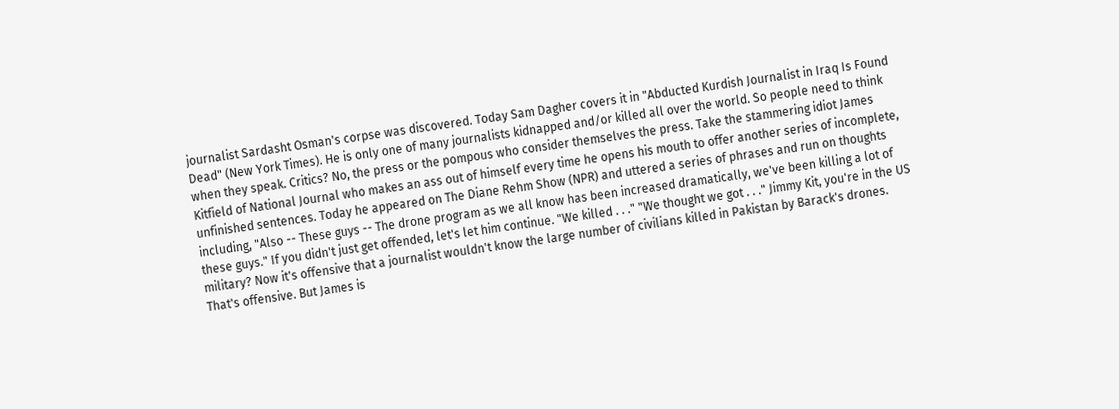journalist Sardasht Osman's corpse was discovered. Today Sam Dagher covers it in "Abducted Kurdish Journalist in Iraq Is Found Dead" (New York Times). He is only one of many journalists kidnapped and/or killed all over the world. So people need to think when they speak. Critics? No, the press or the pompous who consider themselves the press. Take the stammering idiot James Kitfield of National Journal who makes an ass out of himself every time he opens his mouth to offer another series of incomplete, unfinished sentences. Today he appeared on The Diane Rehm Show (NPR) and uttered a series of phrases and run on thoughts including, "Also -- These guys -- The drone program as we all know has been increased dramatically, we've been killing a lot of these guys." If you didn't just get offended, let's let him continue. "We killed . . ." "We thought we got . . ." Jimmy Kit, you're in the US military? Now it's offensive that a journalist wouldn't know the large number of civilians killed in Pakistan by Barack's drones. That's offensive. But James is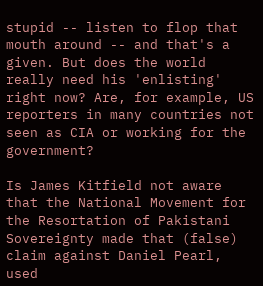stupid -- listen to flop that mouth around -- and that's a given. But does the world really need his 'enlisting' right now? Are, for example, US reporters in many countries not seen as CIA or working for the government?

Is James Kitfield not aware that the National Movement for the Resortation of Pakistani Sovereignty made that (false) claim against Daniel Pearl, used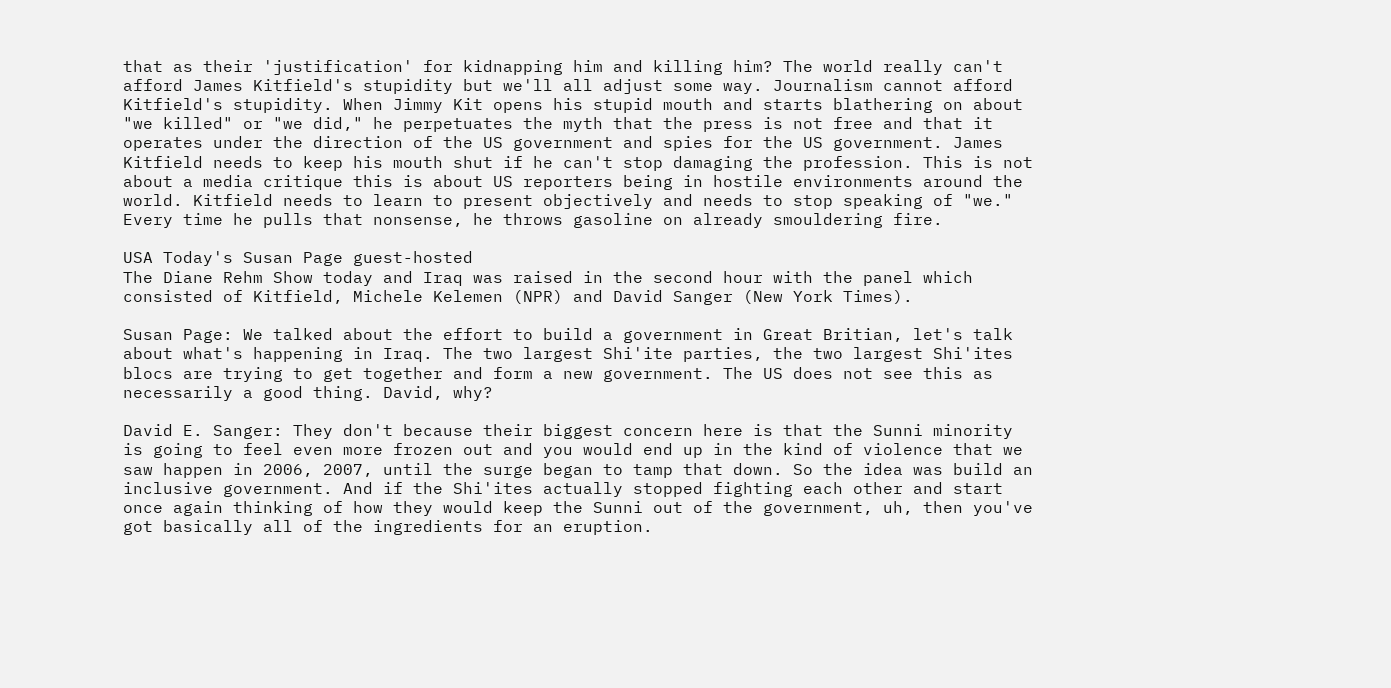that as their 'justification' for kidnapping him and killing him? The world really can't afford James Kitfield's stupidity but we'll all adjust some way. Journalism cannot afford Kitfield's stupidity. When Jimmy Kit opens his stupid mouth and starts blathering on about "we killed" or "we did," he perpetuates the myth that the press is not free and that it operates under the direction of the US government and spies for the US government. James Kitfield needs to keep his mouth shut if he can't stop damaging the profession. This is not about a media critique this is about US reporters being in hostile environments around the world. Kitfield needs to learn to present objectively and needs to stop speaking of "we." Every time he pulls that nonsense, he throws gasoline on already smouldering fire.

USA Today's Susan Page guest-hosted
The Diane Rehm Show today and Iraq was raised in the second hour with the panel which consisted of Kitfield, Michele Kelemen (NPR) and David Sanger (New York Times).

Susan Page: We talked about the effort to build a government in Great Britian, let's talk about what's happening in Iraq. The two largest Shi'ite parties, the two largest Shi'ites blocs are trying to get together and form a new government. The US does not see this as necessarily a good thing. David, why?

David E. Sanger: They don't because their biggest concern here is that the Sunni minority is going to feel even more frozen out and you would end up in the kind of violence that we saw happen in 2006, 2007, until the surge began to tamp that down. So the idea was build an inclusive government. And if the Shi'ites actually stopped fighting each other and start once again thinking of how they would keep the Sunni out of the government, uh, then you've got basically all of the ingredients for an eruption.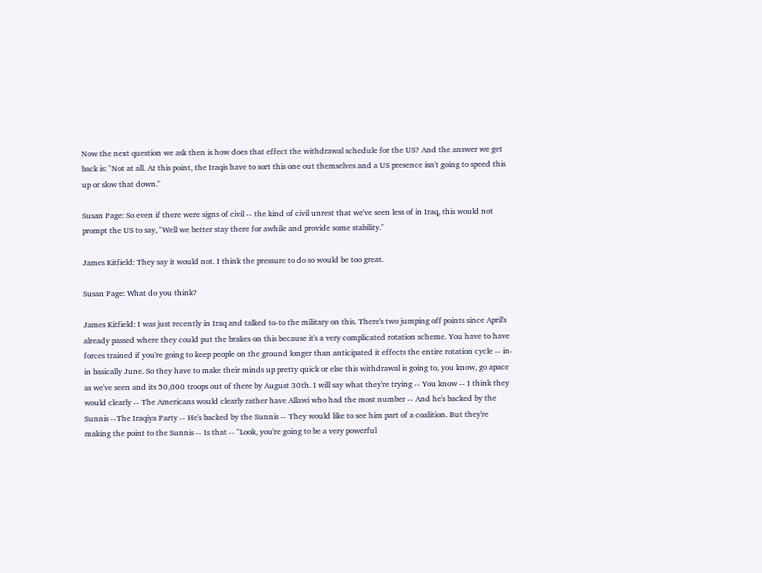Now the next question we ask then is how does that effect the withdrawal schedule for the US? And the answer we get back is: "Not at all. At this point, the Iraqis have to sort this one out themselves and a US presence isn't going to speed this up or slow that down."

Susan Page: So even if there were signs of civil -- the kind of civil unrest that we've seen less of in Iraq, this would not prompt the US to say, "Well we better stay there for awhile and provide some stability."

James Kitfield: They say it would not. I think the pressure to do so would be too great.

Susan Page: What do you think?

James Kitfield: I was just recently in Iraq and talked to-to the military on this. There's two jumping off points since April's already passed where they could put the brakes on this because it's a very complicated rotation scheme. You have to have forces trained if you're going to keep people on the ground longer than anticipated it effects the entire rotation cycle -- in-in basically June. So they have to make their minds up pretty quick or else this withdrawal is going to, you know, go apace as we've seen and its 50,000 troops out of there by August 30th. I will say what they're trying -- You know -- I think they would clearly -- The Americans would clearly rather have Allawi who had the most number -- And he's backed by the Sunnis --The Iraqiya Party -- He's backed by the Sunnis -- They would like to see him part of a coalition. But they're making the point to the Sunnis -- Is that -- "Look, you're going to be a very powerful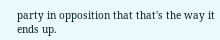party in opposition that that's the way it ends up.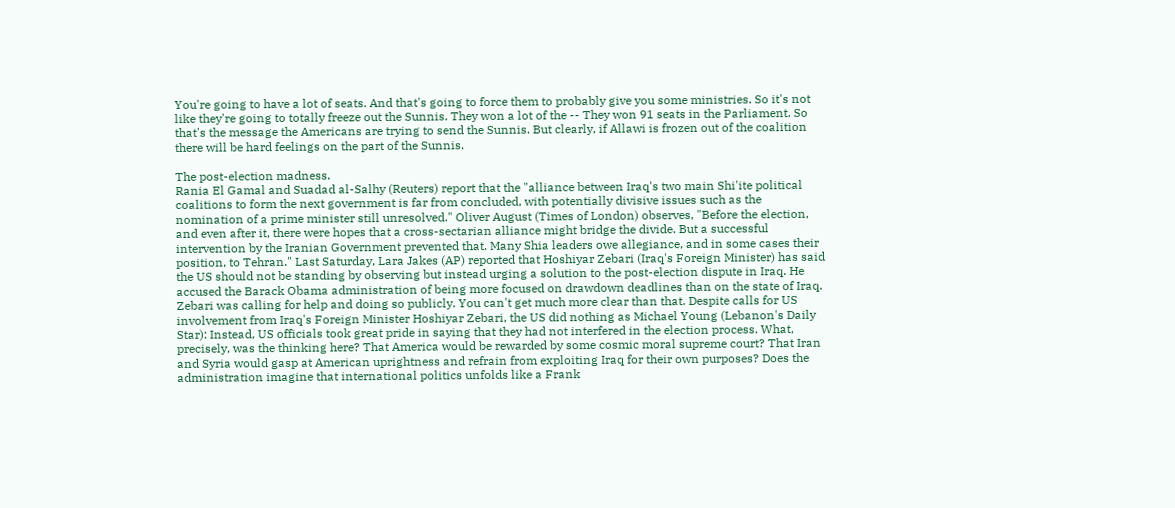You're going to have a lot of seats. And that's going to force them to probably give you some ministries. So it's not like they're going to totally freeze out the Sunnis. They won a lot of the -- They won 91 seats in the Parliament. So that's the message the Americans are trying to send the Sunnis. But clearly, if Allawi is frozen out of the coalition there will be hard feelings on the part of the Sunnis.

The post-election madness.
Rania El Gamal and Suadad al-Salhy (Reuters) report that the "alliance between Iraq's two main Shi'ite political coalitions to form the next government is far from concluded, with potentially divisive issues such as the nomination of a prime minister still unresolved." Oliver August (Times of London) observes, "Before the election, and even after it, there were hopes that a cross-sectarian alliance might bridge the divide. But a successful intervention by the Iranian Government prevented that. Many Shia leaders owe allegiance, and in some cases their position, to Tehran." Last Saturday, Lara Jakes (AP) reported that Hoshiyar Zebari (Iraq's Foreign Minister) has said the US should not be standing by observing but instead urging a solution to the post-election dispute in Iraq. He accused the Barack Obama administration of being more focused on drawdown deadlines than on the state of Iraq. Zebari was calling for help and doing so publicly. You can't get much more clear than that. Despite calls for US involvement from Iraq's Foreign Minister Hoshiyar Zebari, the US did nothing as Michael Young (Lebanon's Daily Star): Instead, US officials took great pride in saying that they had not interfered in the election process. What, precisely, was the thinking here? That America would be rewarded by some cosmic moral supreme court? That Iran and Syria would gasp at American uprightness and refrain from exploiting Iraq for their own purposes? Does the administration imagine that international politics unfolds like a Frank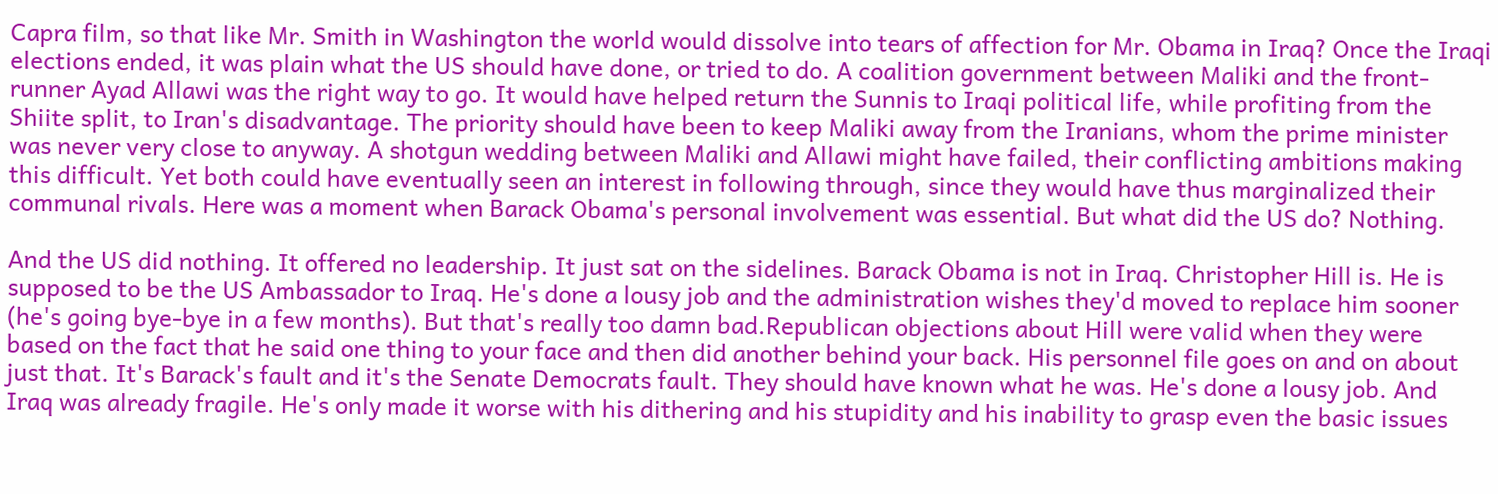Capra film, so that like Mr. Smith in Washington the world would dissolve into tears of affection for Mr. Obama in Iraq? Once the Iraqi elections ended, it was plain what the US should have done, or tried to do. A coalition government between Maliki and the front-runner Ayad Allawi was the right way to go. It would have helped return the Sunnis to Iraqi political life, while profiting from the Shiite split, to Iran's disadvantage. The priority should have been to keep Maliki away from the Iranians, whom the prime minister was never very close to anyway. A shotgun wedding between Maliki and Allawi might have failed, their conflicting ambitions making this difficult. Yet both could have eventually seen an interest in following through, since they would have thus marginalized their communal rivals. Here was a moment when Barack Obama's personal involvement was essential. But what did the US do? Nothing.

And the US did nothing. It offered no leadership. It just sat on the sidelines. Barack Obama is not in Iraq. Christopher Hill is. He is supposed to be the US Ambassador to Iraq. He's done a lousy job and the administration wishes they'd moved to replace him sooner (he's going bye-bye in a few months). But that's really too damn bad.Republican objections about Hill were valid when they were based on the fact that he said one thing to your face and then did another behind your back. His personnel file goes on and on about just that. It's Barack's fault and it's the Senate Democrats fault. They should have known what he was. He's done a lousy job. And Iraq was already fragile. He's only made it worse with his dithering and his stupidity and his inability to grasp even the basic issues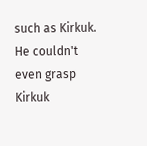such as Kirkuk. He couldn't even grasp Kirkuk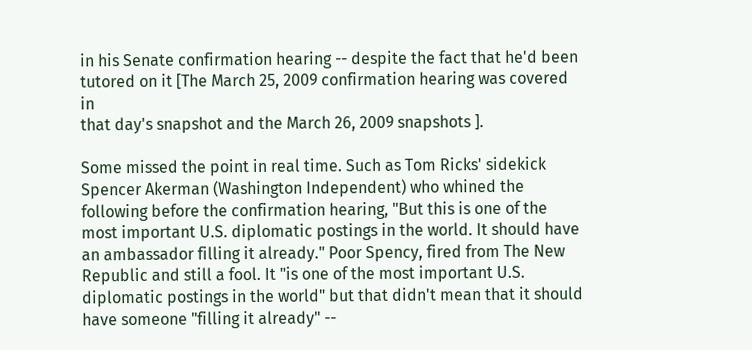in his Senate confirmation hearing -- despite the fact that he'd been tutored on it [The March 25, 2009 confirmation hearing was covered in
that day's snapshot and the March 26, 2009 snapshots ].

Some missed the point in real time. Such as Tom Ricks' sidekick
Spencer Akerman (Washington Independent) who whined the following before the confirmation hearing, "But this is one of the most important U.S. diplomatic postings in the world. It should have an ambassador filling it already." Poor Spency, fired from The New Republic and still a fool. It "is one of the most important U.S. diplomatic postings in the world" but that didn't mean that it should have someone "filling it already" --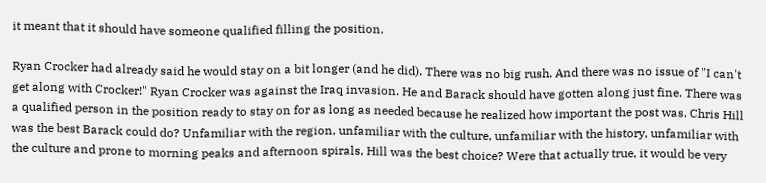it meant that it should have someone qualified filling the position.

Ryan Crocker had already said he would stay on a bit longer (and he did). There was no big rush. And there was no issue of "I can't get along with Crocker!" Ryan Crocker was against the Iraq invasion. He and Barack should have gotten along just fine. There was a qualified person in the position ready to stay on for as long as needed because he realized how important the post was. Chris Hill was the best Barack could do? Unfamiliar with the region, unfamiliar with the culture, unfamiliar with the history, unfamiliar with the culture and prone to morning peaks and afternoon spirals, Hill was the best choice? Were that actually true, it would be very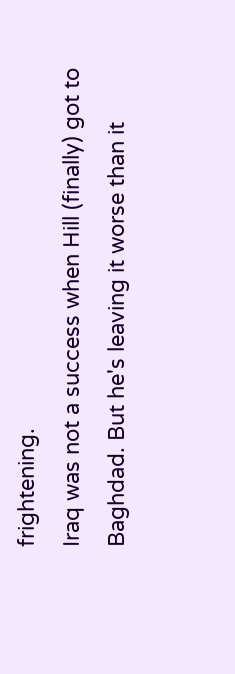frightening.
Iraq was not a success when Hill (finally) got to Baghdad. But he's leaving it worse than it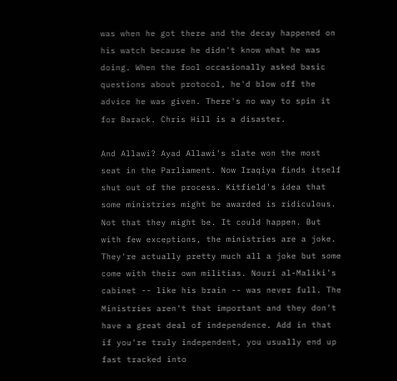was when he got there and the decay happened on his watch because he didn't know what he was doing. When the fool occasionally asked basic questions about protocol, he'd blow off the advice he was given. There's no way to spin it for Barack. Chris Hill is a disaster.

And Allawi? Ayad Allawi's slate won the most seat in the Parliament. Now Iraqiya finds itself shut out of the process. Kitfield's idea that some ministries might be awarded is ridiculous. Not that they might be. It could happen. But with few exceptions, the ministries are a joke. They're actually pretty much all a joke but some come with their own militias. Nouri al-Maliki's cabinet -- like his brain -- was never full. The Ministries aren't that important and they don't have a great deal of independence. Add in that if you're truly independent, you usually end up fast tracked into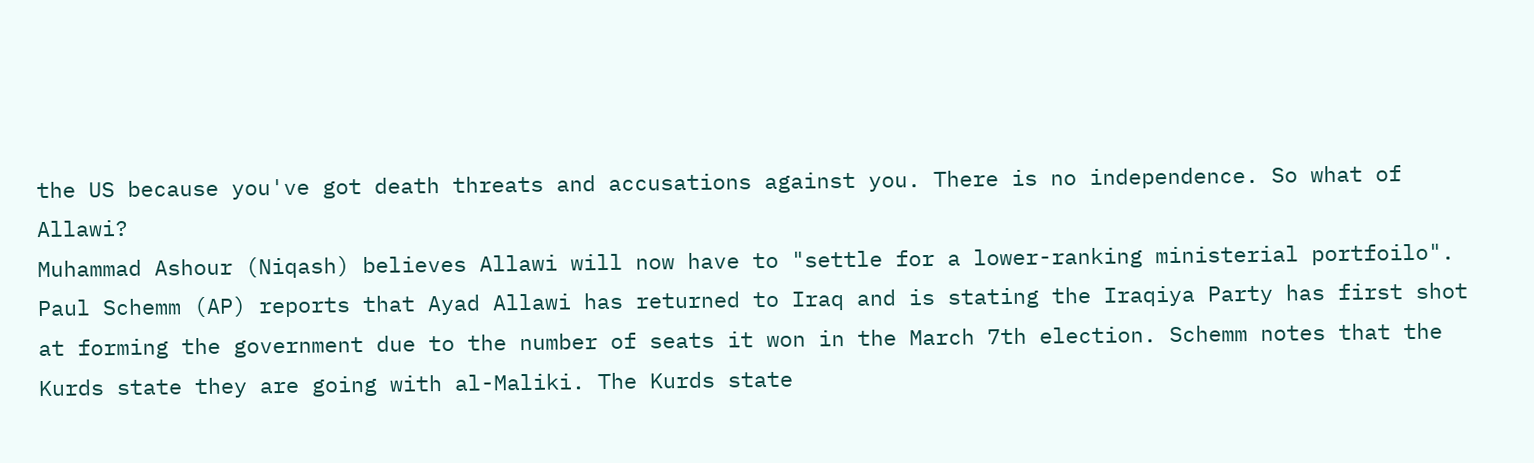the US because you've got death threats and accusations against you. There is no independence. So what of Allawi?
Muhammad Ashour (Niqash) believes Allawi will now have to "settle for a lower-ranking ministerial portfoilo". Paul Schemm (AP) reports that Ayad Allawi has returned to Iraq and is stating the Iraqiya Party has first shot at forming the government due to the number of seats it won in the March 7th election. Schemm notes that the Kurds state they are going with al-Maliki. The Kurds state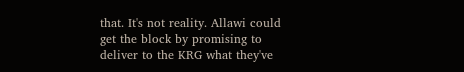that. It's not reality. Allawi could get the block by promising to deliver to the KRG what they've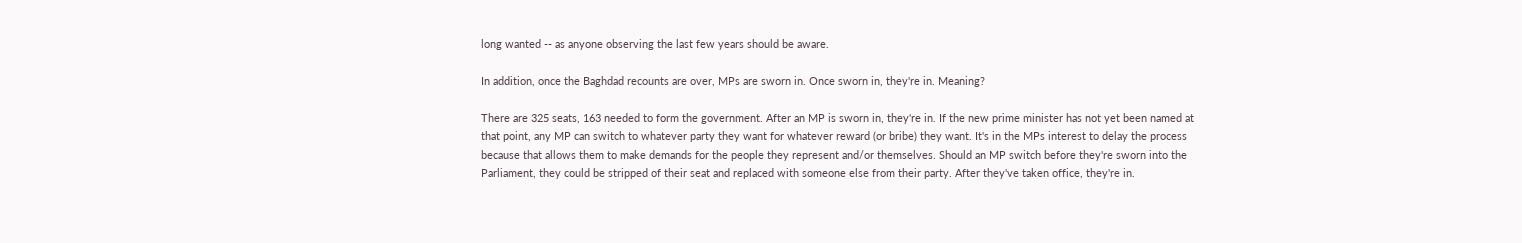long wanted -- as anyone observing the last few years should be aware.

In addition, once the Baghdad recounts are over, MPs are sworn in. Once sworn in, they're in. Meaning?

There are 325 seats, 163 needed to form the government. After an MP is sworn in, they're in. If the new prime minister has not yet been named at that point, any MP can switch to whatever party they want for whatever reward (or bribe) they want. It's in the MPs interest to delay the process because that allows them to make demands for the people they represent and/or themselves. Should an MP switch before they're sworn into the Parliament, they could be stripped of their seat and replaced with someone else from their party. After they've taken office, they're in.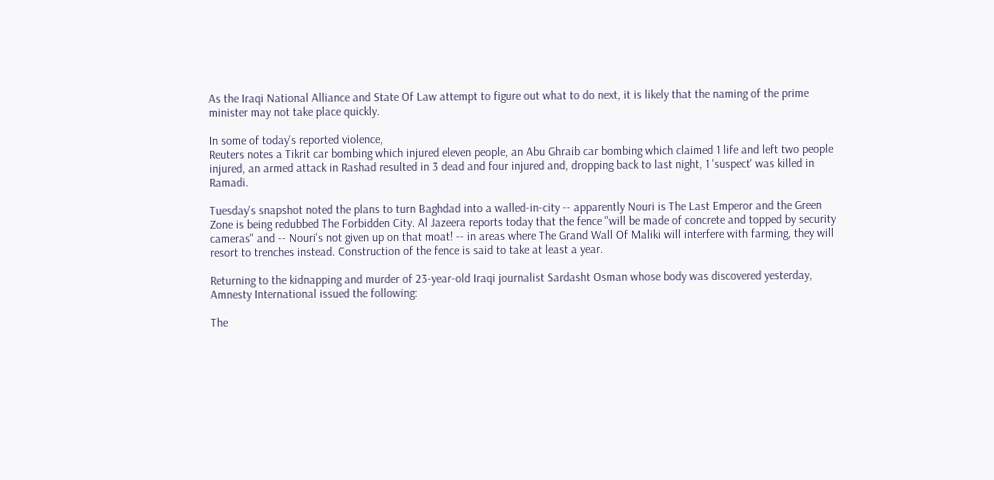As the Iraqi National Alliance and State Of Law attempt to figure out what to do next, it is likely that the naming of the prime minister may not take place quickly.

In some of today's reported violence,
Reuters notes a Tikrit car bombing which injured eleven people, an Abu Ghraib car bombing which claimed 1 life and left two people injured, an armed attack in Rashad resulted in 3 dead and four injured and, dropping back to last night, 1 'suspect' was killed in Ramadi.

Tuesday's snapshot noted the plans to turn Baghdad into a walled-in-city -- apparently Nouri is The Last Emperor and the Green Zone is being redubbed The Forbidden City. Al Jazeera reports today that the fence "will be made of concrete and topped by security cameras" and -- Nouri's not given up on that moat! -- in areas where The Grand Wall Of Maliki will interfere with farming, they will resort to trenches instead. Construction of the fence is said to take at least a year.

Returning to the kidnapping and murder of 23-year-old Iraqi journalist Sardasht Osman whose body was discovered yesterday,
Amnesty International issued the following:

The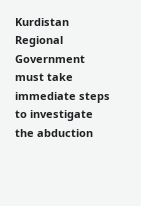Kurdistan Regional Government must take immediate steps to investigate the abduction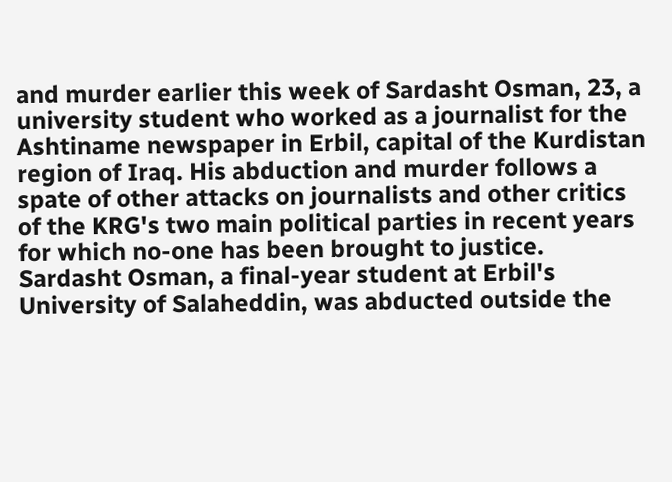and murder earlier this week of Sardasht Osman, 23, a university student who worked as a journalist for the Ashtiname newspaper in Erbil, capital of the Kurdistan region of Iraq. His abduction and murder follows a spate of other attacks on journalists and other critics of the KRG's two main political parties in recent years for which no-one has been brought to justice. Sardasht Osman, a final-year student at Erbil's University of Salaheddin, was abducted outside the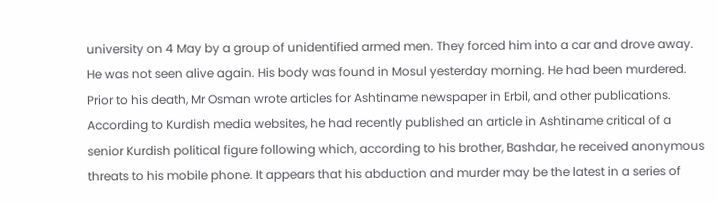university on 4 May by a group of unidentified armed men. They forced him into a car and drove away. He was not seen alive again. His body was found in Mosul yesterday morning. He had been murdered. Prior to his death, Mr Osman wrote articles for Ashtiname newspaper in Erbil, and other publications. According to Kurdish media websites, he had recently published an article in Ashtiname critical of a senior Kurdish political figure following which, according to his brother, Bashdar, he received anonymous threats to his mobile phone. It appears that his abduction and murder may be the latest in a series of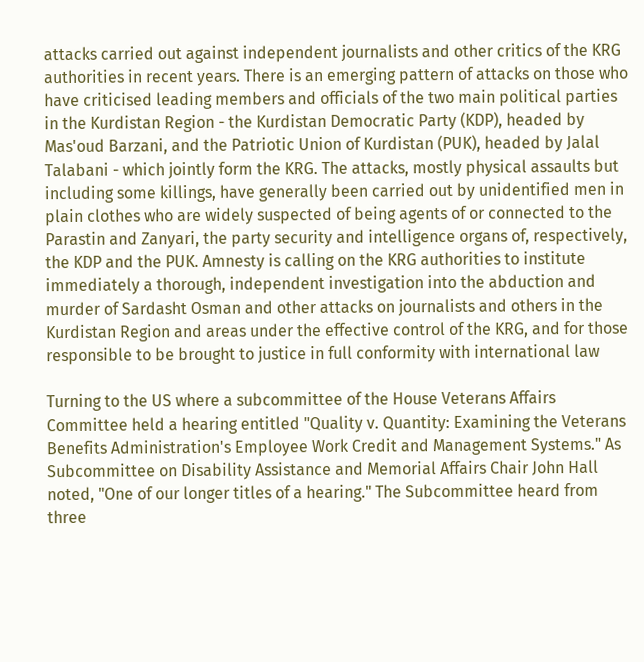attacks carried out against independent journalists and other critics of the KRG authorities in recent years. There is an emerging pattern of attacks on those who have criticised leading members and officials of the two main political parties in the Kurdistan Region - the Kurdistan Democratic Party (KDP), headed by Mas'oud Barzani, and the Patriotic Union of Kurdistan (PUK), headed by Jalal Talabani - which jointly form the KRG. The attacks, mostly physical assaults but including some killings, have generally been carried out by unidentified men in plain clothes who are widely suspected of being agents of or connected to the Parastin and Zanyari, the party security and intelligence organs of, respectively, the KDP and the PUK. Amnesty is calling on the KRG authorities to institute immediately a thorough, independent investigation into the abduction and murder of Sardasht Osman and other attacks on journalists and others in the Kurdistan Region and areas under the effective control of the KRG, and for those responsible to be brought to justice in full conformity with international law

Turning to the US where a subcommittee of the House Veterans Affairs Committee held a hearing entitled "Quality v. Quantity: Examining the Veterans Benefits Administration's Employee Work Credit and Management Systems." As Subcommittee on Disability Assistance and Memorial Affairs Chair John Hall noted, "One of our longer titles of a hearing." The Subcommittee heard from three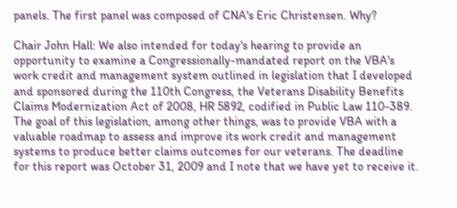panels. The first panel was composed of CNA's Eric Christensen. Why?

Chair John Hall: We also intended for today's hearing to provide an opportunity to examine a Congressionally-mandated report on the VBA's work credit and management system outlined in legislation that I developed and sponsored during the 110th Congress, the Veterans Disability Benefits Claims Modernization Act of 2008, HR 5892, codified in Public Law 110-389. The goal of this legislation, among other things, was to provide VBA with a valuable roadmap to assess and improve its work credit and management systems to produce better claims outcomes for our veterans. The deadline for this report was October 31, 2009 and I note that we have yet to receive it.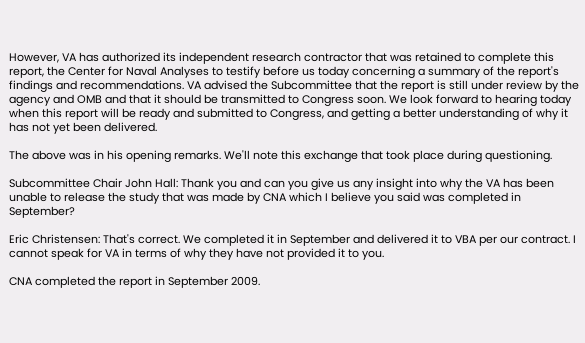However, VA has authorized its independent research contractor that was retained to complete this report, the Center for Naval Analyses to testify before us today concerning a summary of the report's findings and recommendations. VA advised the Subcommittee that the report is still under review by the agency and OMB and that it should be transmitted to Congress soon. We look forward to hearing today when this report will be ready and submitted to Congress, and getting a better understanding of why it has not yet been delivered.

The above was in his opening remarks. We'll note this exchange that took place during questioning.

Subcommittee Chair John Hall: Thank you and can you give us any insight into why the VA has been unable to release the study that was made by CNA which I believe you said was completed in September?

Eric Christensen: That's correct. We completed it in September and delivered it to VBA per our contract. I cannot speak for VA in terms of why they have not provided it to you.

CNA completed the report in September 2009.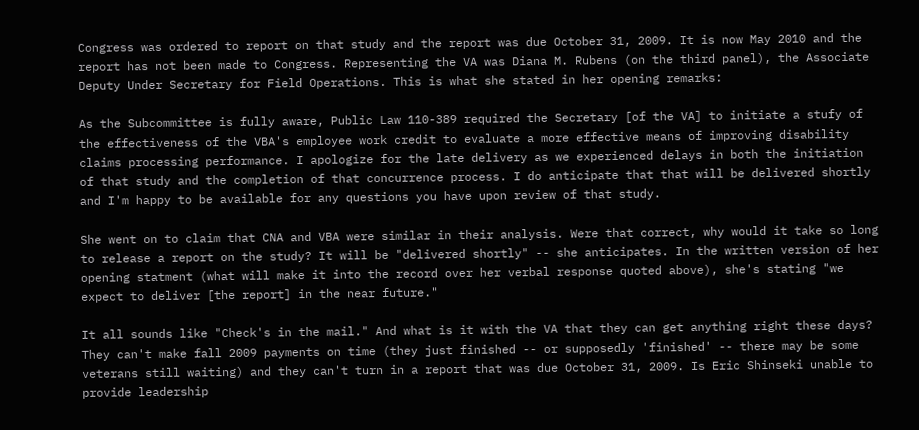Congress was ordered to report on that study and the report was due October 31, 2009. It is now May 2010 and the report has not been made to Congress. Representing the VA was Diana M. Rubens (on the third panel), the Associate Deputy Under Secretary for Field Operations. This is what she stated in her opening remarks:

As the Subcommittee is fully aware, Public Law 110-389 required the Secretary [of the VA] to initiate a stufy of the effectiveness of the VBA's employee work credit to evaluate a more effective means of improving disability claims processing performance. I apologize for the late delivery as we experienced delays in both the initiation of that study and the completion of that concurrence process. I do anticipate that that will be delivered shortly and I'm happy to be available for any questions you have upon review of that study.

She went on to claim that CNA and VBA were similar in their analysis. Were that correct, why would it take so long to release a report on the study? It will be "delivered shortly" -- she anticipates. In the written version of her opening statment (what will make it into the record over her verbal response quoted above), she's stating "we expect to deliver [the report] in the near future."

It all sounds like "Check's in the mail." And what is it with the VA that they can get anything right these days? They can't make fall 2009 payments on time (they just finished -- or supposedly 'finished' -- there may be some veterans still waiting) and they can't turn in a report that was due October 31, 2009. Is Eric Shinseki unable to provide leadership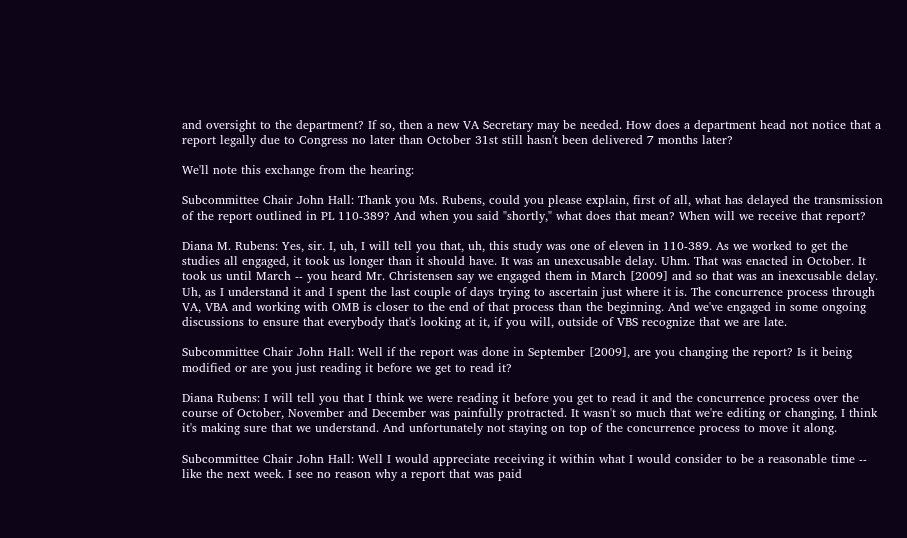and oversight to the department? If so, then a new VA Secretary may be needed. How does a department head not notice that a report legally due to Congress no later than October 31st still hasn't been delivered 7 months later?

We'll note this exchange from the hearing:

Subcommittee Chair John Hall: Thank you Ms. Rubens, could you please explain, first of all, what has delayed the transmission of the report outlined in PL 110-389? And when you said "shortly," what does that mean? When will we receive that report?

Diana M. Rubens: Yes, sir. I, uh, I will tell you that, uh, this study was one of eleven in 110-389. As we worked to get the studies all engaged, it took us longer than it should have. It was an unexcusable delay. Uhm. That was enacted in October. It took us until March -- you heard Mr. Christensen say we engaged them in March [2009] and so that was an inexcusable delay. Uh, as I understand it and I spent the last couple of days trying to ascertain just where it is. The concurrence process through VA, VBA and working with OMB is closer to the end of that process than the beginning. And we've engaged in some ongoing discussions to ensure that everybody that's looking at it, if you will, outside of VBS recognize that we are late.

Subcommittee Chair John Hall: Well if the report was done in September [2009], are you changing the report? Is it being modified or are you just reading it before we get to read it?

Diana Rubens: I will tell you that I think we were reading it before you get to read it and the concurrence process over the course of October, November and December was painfully protracted. It wasn't so much that we're editing or changing, I think it's making sure that we understand. And unfortunately not staying on top of the concurrence process to move it along.

Subcommittee Chair John Hall: Well I would appreciate receiving it within what I would consider to be a reasonable time -- like the next week. I see no reason why a report that was paid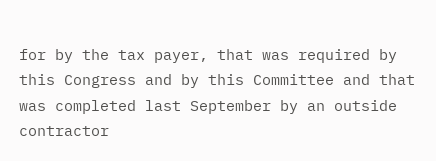for by the tax payer, that was required by this Congress and by this Committee and that was completed last September by an outside contractor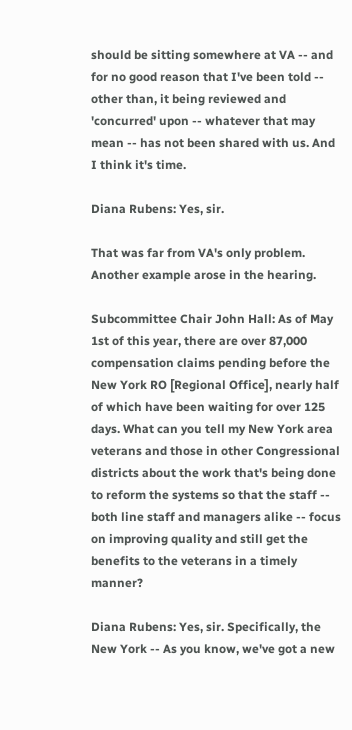should be sitting somewhere at VA -- and for no good reason that I've been told -- other than, it being reviewed and 'concurred' upon -- whatever that may mean -- has not been shared with us. And I think it's time.

Diana Rubens: Yes, sir.

That was far from VA's only problem. Another example arose in the hearing.

Subcommittee Chair John Hall: As of May 1st of this year, there are over 87,000 compensation claims pending before the New York RO [Regional Office], nearly half of which have been waiting for over 125 days. What can you tell my New York area veterans and those in other Congressional districts about the work that's being done to reform the systems so that the staff -- both line staff and managers alike -- focus on improving quality and still get the benefits to the veterans in a timely manner?

Diana Rubens: Yes, sir. Specifically, the New York -- As you know, we've got a new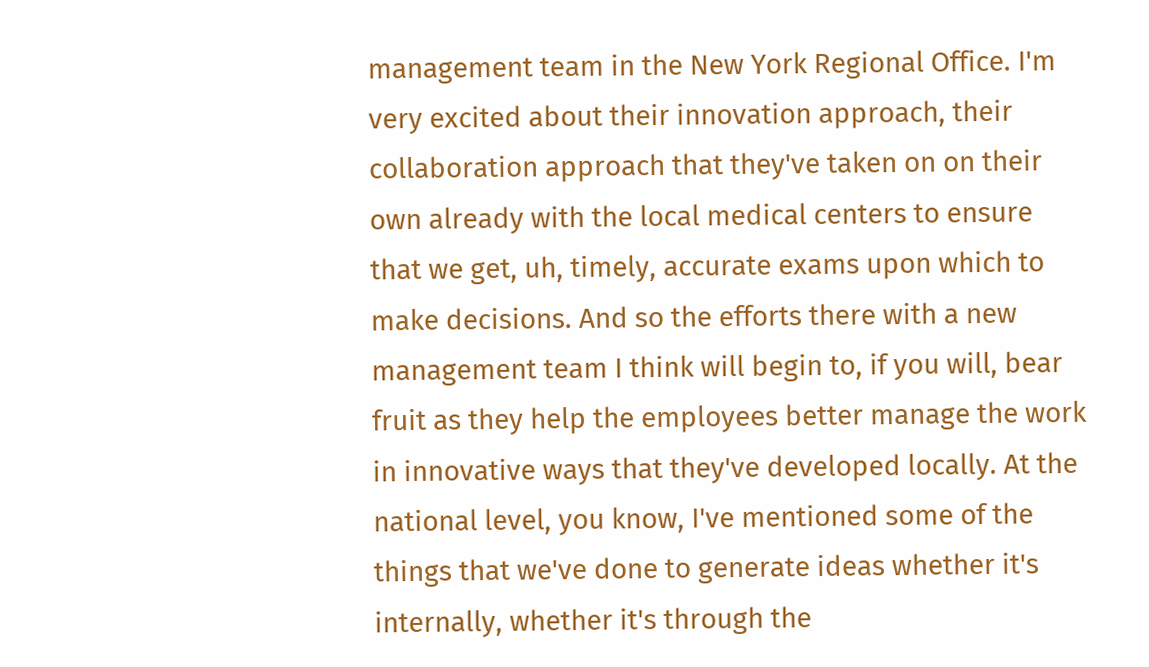management team in the New York Regional Office. I'm very excited about their innovation approach, their collaboration approach that they've taken on on their own already with the local medical centers to ensure that we get, uh, timely, accurate exams upon which to make decisions. And so the efforts there with a new management team I think will begin to, if you will, bear fruit as they help the employees better manage the work in innovative ways that they've developed locally. At the national level, you know, I've mentioned some of the things that we've done to generate ideas whether it's internally, whether it's through the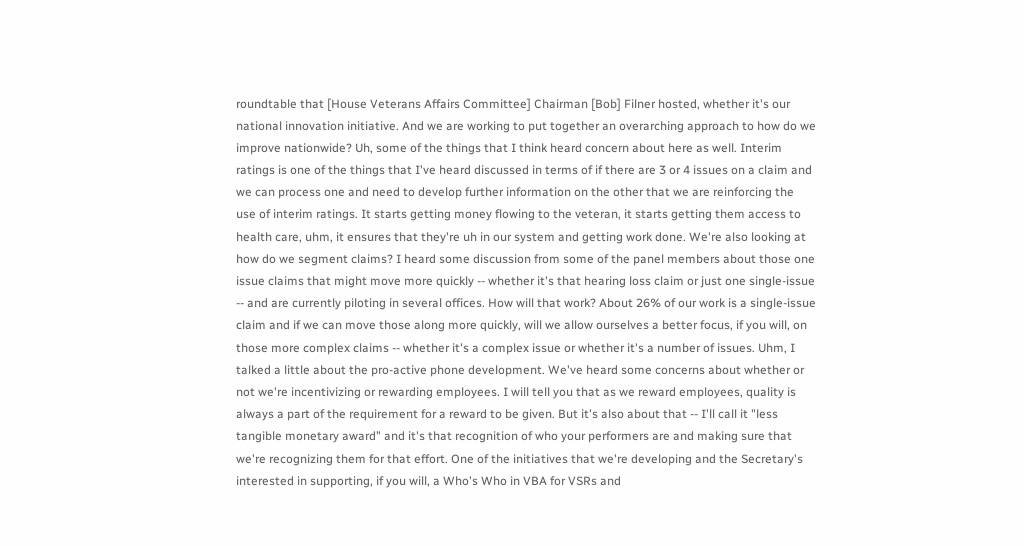roundtable that [House Veterans Affairs Committee] Chairman [Bob] Filner hosted, whether it's our national innovation initiative. And we are working to put together an overarching approach to how do we improve nationwide? Uh, some of the things that I think heard concern about here as well. Interim ratings is one of the things that I've heard discussed in terms of if there are 3 or 4 issues on a claim and we can process one and need to develop further information on the other that we are reinforcing the use of interim ratings. It starts getting money flowing to the veteran, it starts getting them access to health care, uhm, it ensures that they're uh in our system and getting work done. We're also looking at how do we segment claims? I heard some discussion from some of the panel members about those one issue claims that might move more quickly -- whether it's that hearing loss claim or just one single-issue -- and are currently piloting in several offices. How will that work? About 26% of our work is a single-issue claim and if we can move those along more quickly, will we allow ourselves a better focus, if you will, on those more complex claims -- whether it's a complex issue or whether it's a number of issues. Uhm, I talked a little about the pro-active phone development. We've heard some concerns about whether or not we're incentivizing or rewarding employees. I will tell you that as we reward employees, quality is always a part of the requirement for a reward to be given. But it's also about that -- I'll call it "less tangible monetary award" and it's that recognition of who your performers are and making sure that we're recognizing them for that effort. One of the initiatives that we're developing and the Secretary's interested in supporting, if you will, a Who's Who in VBA for VSRs and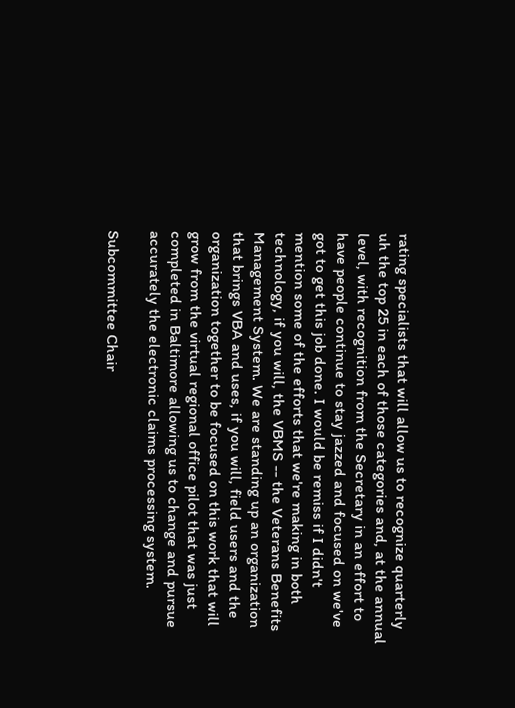rating specialists that will allow us to recognize quarterly uh the top 25 in each of those categories and, at the annual level, with recognition from the Secretary in an effort to have people continue to stay jazzed and focused on we've got to get this job done. I would be remiss if I didn't mention some of the efforts that we're making in both technology, if you will, the VBMS -- the Veterans Benefits Management System. We are standing up an organization that brings VBA and uses, if you will, field users and the organization together to be focused on this work that will grow from the virtual regional office pilot that was just completed in Baltimore allowing us to change and pursue accurately the electronic claims processing system.

Subcommittee Chair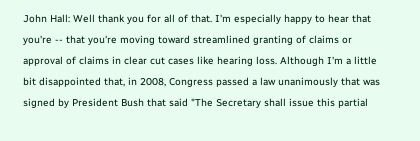John Hall: Well thank you for all of that. I'm especially happy to hear that you're -- that you're moving toward streamlined granting of claims or approval of claims in clear cut cases like hearing loss. Although I'm a little bit disappointed that, in 2008, Congress passed a law unanimously that was signed by President Bush that said "The Secretary shall issue this partial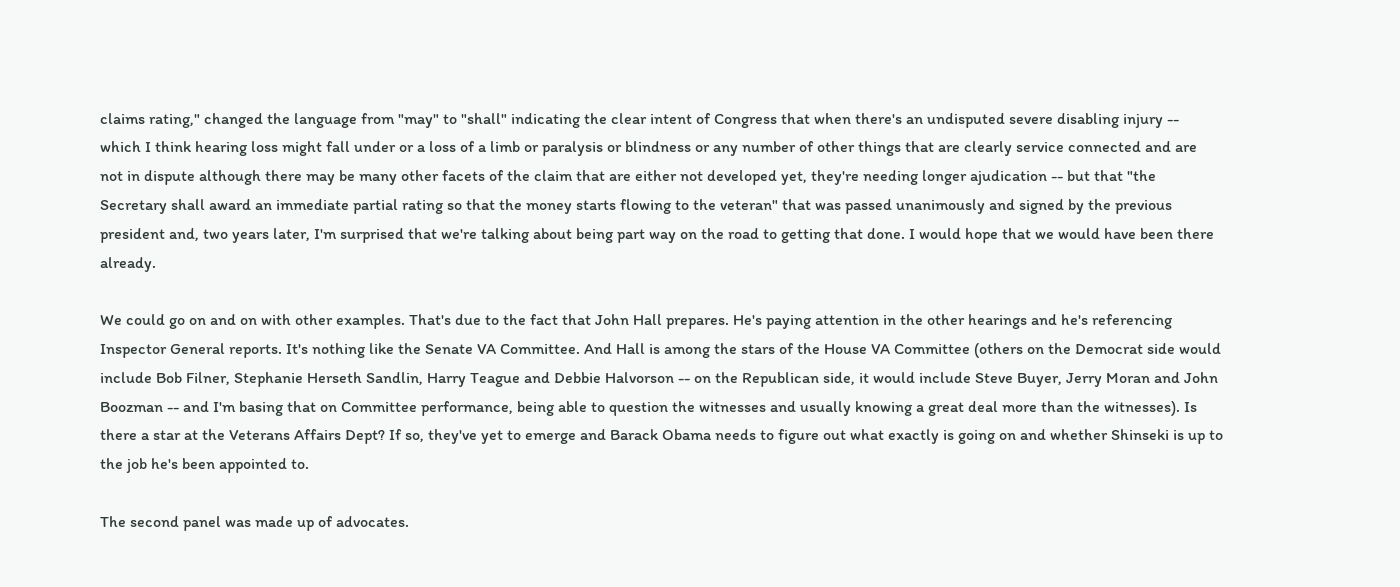claims rating," changed the language from "may" to "shall" indicating the clear intent of Congress that when there's an undisputed severe disabling injury -- which I think hearing loss might fall under or a loss of a limb or paralysis or blindness or any number of other things that are clearly service connected and are not in dispute although there may be many other facets of the claim that are either not developed yet, they're needing longer ajudication -- but that "the Secretary shall award an immediate partial rating so that the money starts flowing to the veteran" that was passed unanimously and signed by the previous president and, two years later, I'm surprised that we're talking about being part way on the road to getting that done. I would hope that we would have been there already.

We could go on and on with other examples. That's due to the fact that John Hall prepares. He's paying attention in the other hearings and he's referencing Inspector General reports. It's nothing like the Senate VA Committee. And Hall is among the stars of the House VA Committee (others on the Democrat side would include Bob Filner, Stephanie Herseth Sandlin, Harry Teague and Debbie Halvorson -- on the Republican side, it would include Steve Buyer, Jerry Moran and John Boozman -- and I'm basing that on Committee performance, being able to question the witnesses and usually knowing a great deal more than the witnesses). Is there a star at the Veterans Affairs Dept? If so, they've yet to emerge and Barack Obama needs to figure out what exactly is going on and whether Shinseki is up to the job he's been appointed to.

The second panel was made up of advocates.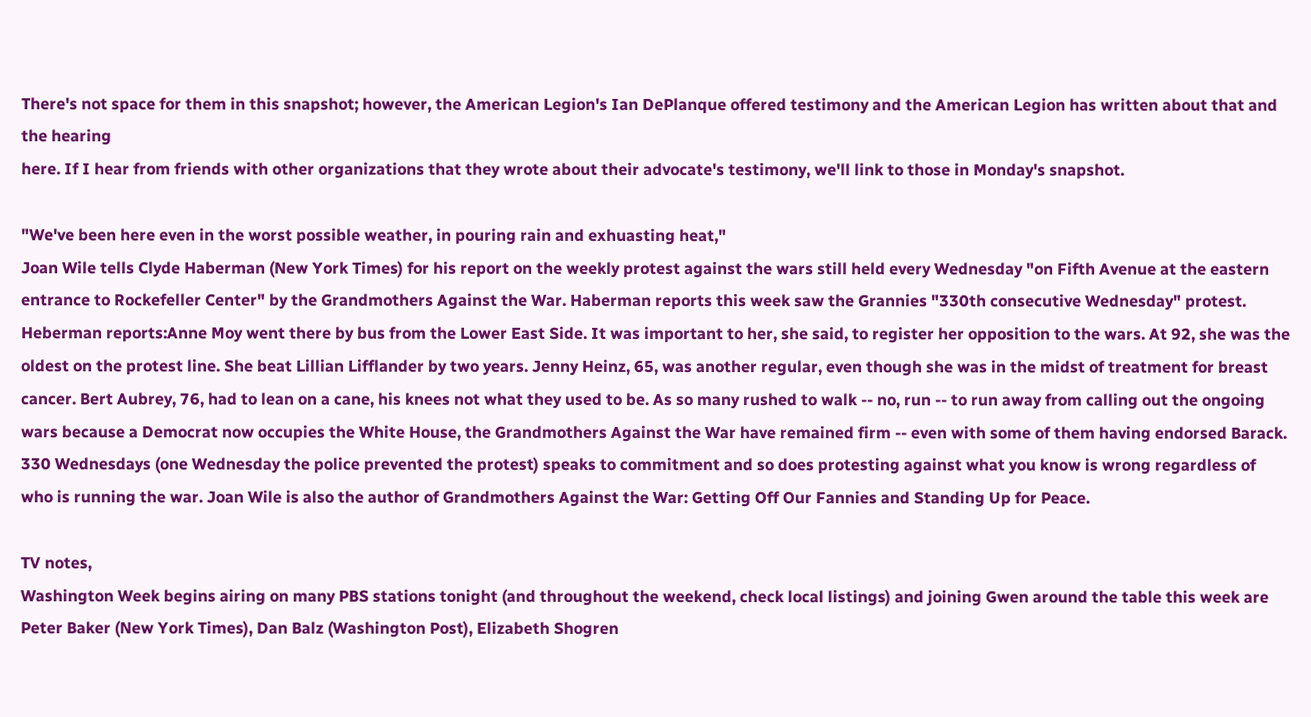There's not space for them in this snapshot; however, the American Legion's Ian DePlanque offered testimony and the American Legion has written about that and the hearing
here. If I hear from friends with other organizations that they wrote about their advocate's testimony, we'll link to those in Monday's snapshot.

"We've been here even in the worst possible weather, in pouring rain and exhuasting heat,"
Joan Wile tells Clyde Haberman (New York Times) for his report on the weekly protest against the wars still held every Wednesday "on Fifth Avenue at the eastern entrance to Rockefeller Center" by the Grandmothers Against the War. Haberman reports this week saw the Grannies "330th consecutive Wednesday" protest. Heberman reports:Anne Moy went there by bus from the Lower East Side. It was important to her, she said, to register her opposition to the wars. At 92, she was the oldest on the protest line. She beat Lillian Lifflander by two years. Jenny Heinz, 65, was another regular, even though she was in the midst of treatment for breast cancer. Bert Aubrey, 76, had to lean on a cane, his knees not what they used to be. As so many rushed to walk -- no, run -- to run away from calling out the ongoing wars because a Democrat now occupies the White House, the Grandmothers Against the War have remained firm -- even with some of them having endorsed Barack. 330 Wednesdays (one Wednesday the police prevented the protest) speaks to commitment and so does protesting against what you know is wrong regardless of who is running the war. Joan Wile is also the author of Grandmothers Against the War: Getting Off Our Fannies and Standing Up for Peace.

TV notes,
Washington Week begins airing on many PBS stations tonight (and throughout the weekend, check local listings) and joining Gwen around the table this week are Peter Baker (New York Times), Dan Balz (Washington Post), Elizabeth Shogren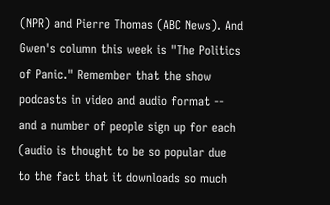(NPR) and Pierre Thomas (ABC News). And Gwen's column this week is "The Politics of Panic." Remember that the show podcasts in video and audio format -- and a number of people sign up for each (audio is thought to be so popular due to the fact that it downloads so much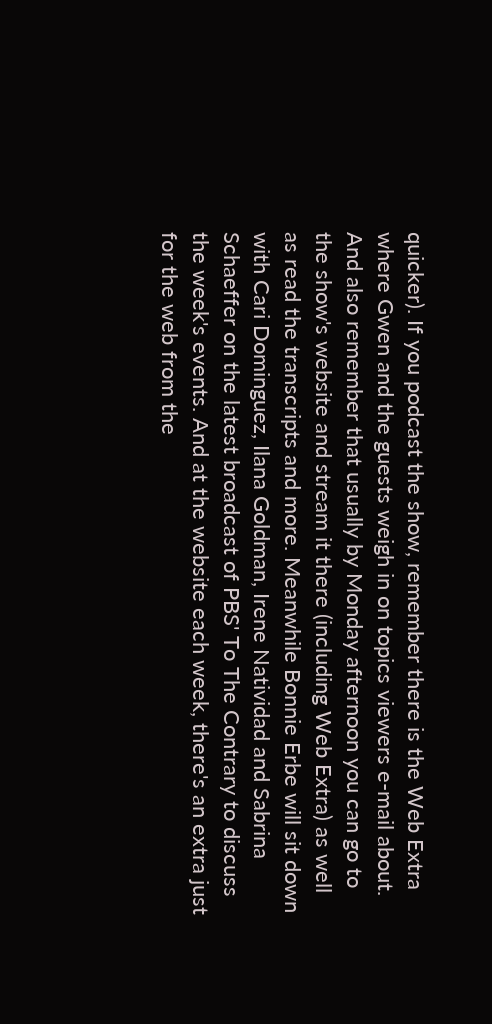quicker). If you podcast the show, remember there is the Web Extra where Gwen and the guests weigh in on topics viewers e-mail about. And also remember that usually by Monday afternoon you can go to the show's website and stream it there (including Web Extra) as well as read the transcripts and more. Meanwhile Bonnie Erbe will sit down with Cari Dominguez, Ilana Goldman, Irene Natividad and Sabrina Schaeffer on the latest broadcast of PBS' To The Contrary to discuss the week's events. And at the website each week, there's an extra just for the web from the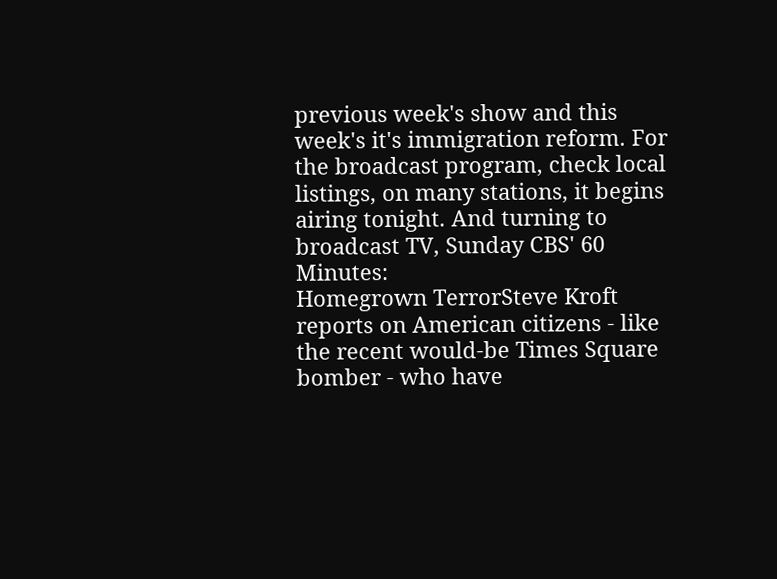previous week's show and this week's it's immigration reform. For the broadcast program, check local listings, on many stations, it begins airing tonight. And turning to broadcast TV, Sunday CBS' 60 Minutes:
Homegrown TerrorSteve Kroft reports on American citizens - like the recent would-be Times Square bomber - who have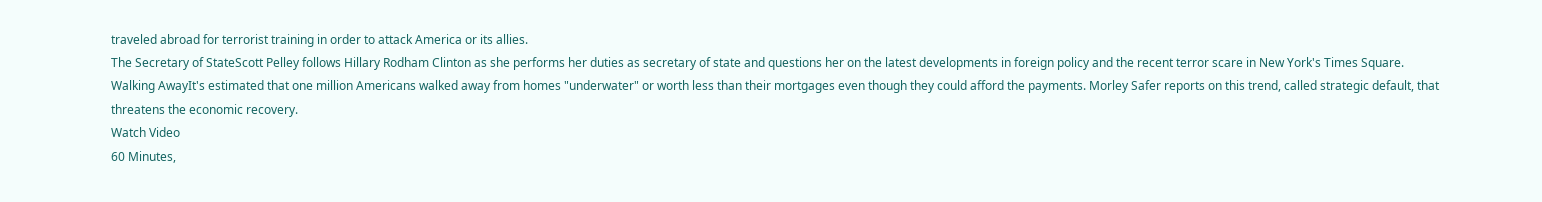traveled abroad for terrorist training in order to attack America or its allies.
The Secretary of StateScott Pelley follows Hillary Rodham Clinton as she performs her duties as secretary of state and questions her on the latest developments in foreign policy and the recent terror scare in New York's Times Square.
Walking AwayIt's estimated that one million Americans walked away from homes "underwater" or worth less than their mortgages even though they could afford the payments. Morley Safer reports on this trend, called strategic default, that threatens the economic recovery.
Watch Video
60 Minutes,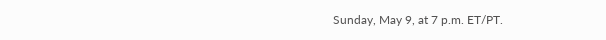Sunday, May 9, at 7 p.m. ET/PT.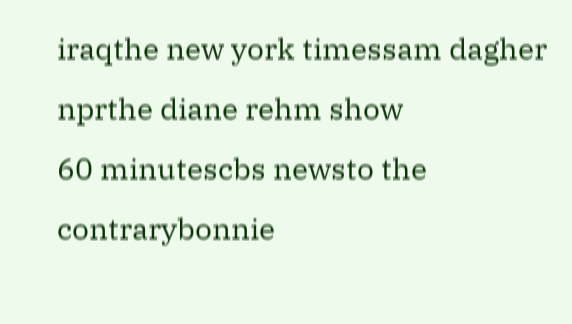iraqthe new york timessam dagher
nprthe diane rehm show
60 minutescbs newsto the contrarybonnie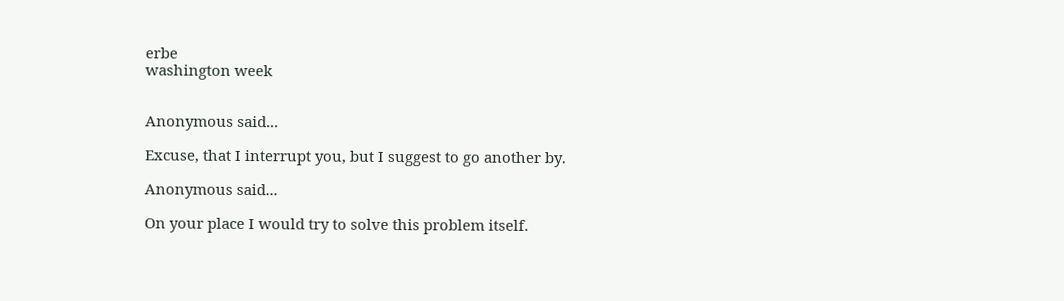erbe
washington week


Anonymous said...

Excuse, that I interrupt you, but I suggest to go another by.

Anonymous said...

On your place I would try to solve this problem itself.